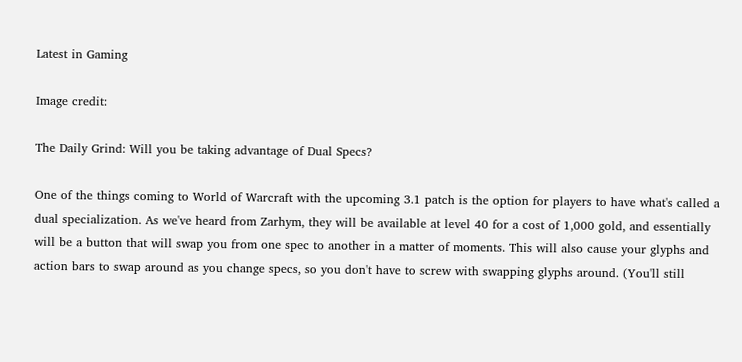Latest in Gaming

Image credit:

The Daily Grind: Will you be taking advantage of Dual Specs?

One of the things coming to World of Warcraft with the upcoming 3.1 patch is the option for players to have what's called a dual specialization. As we've heard from Zarhym, they will be available at level 40 for a cost of 1,000 gold, and essentially will be a button that will swap you from one spec to another in a matter of moments. This will also cause your glyphs and action bars to swap around as you change specs, so you don't have to screw with swapping glyphs around. (You'll still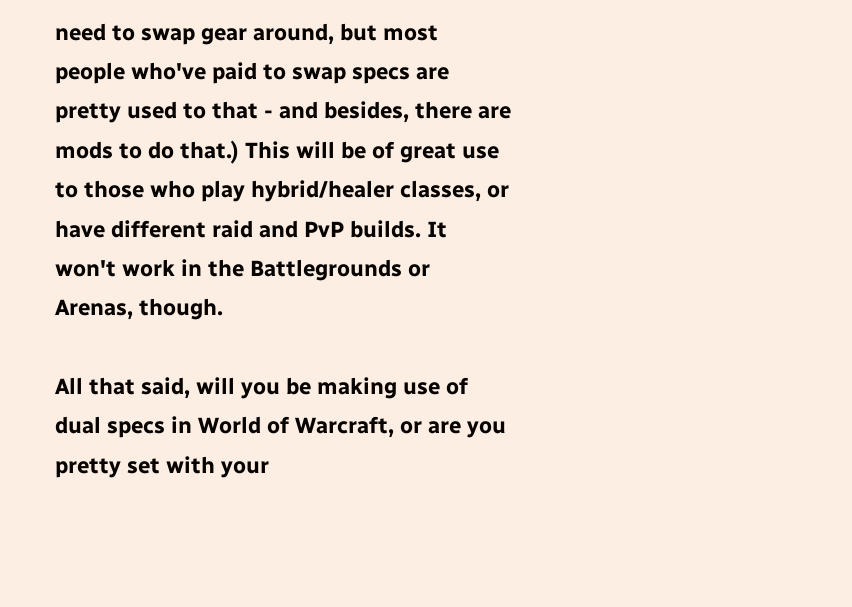need to swap gear around, but most people who've paid to swap specs are pretty used to that - and besides, there are mods to do that.) This will be of great use to those who play hybrid/healer classes, or have different raid and PvP builds. It won't work in the Battlegrounds or Arenas, though.

All that said, will you be making use of dual specs in World of Warcraft, or are you pretty set with your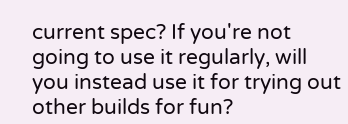current spec? If you're not going to use it regularly, will you instead use it for trying out other builds for fun?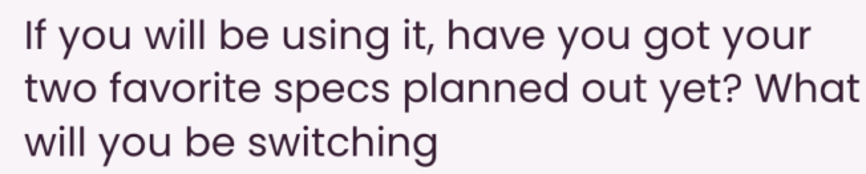If you will be using it, have you got your two favorite specs planned out yet? What will you be switching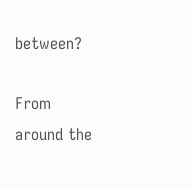between?

From around the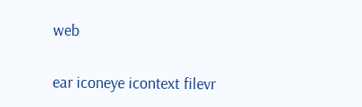web

ear iconeye icontext filevr